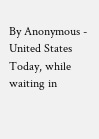By Anonymous - United States
Today, while waiting in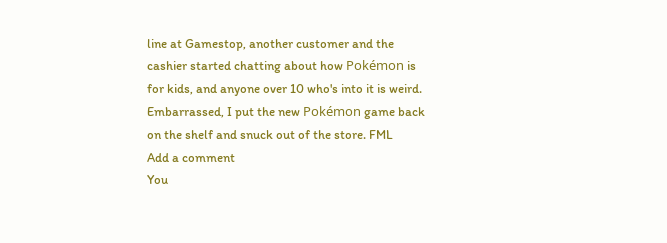line at Gamestop, another customer and the cashier started chatting about how Pokémon is for kids, and anyone over 10 who's into it is weird. Embarrassed, I put the new Pokémon game back on the shelf and snuck out of the store. FML
Add a comment
You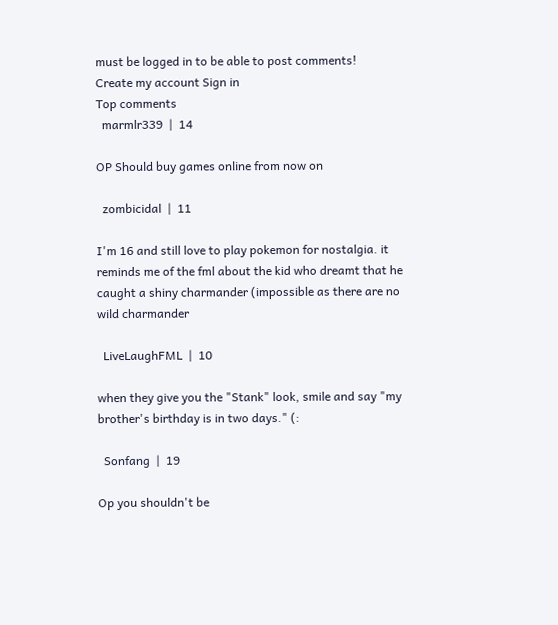must be logged in to be able to post comments!
Create my account Sign in
Top comments
  marmlr339  |  14

OP Should buy games online from now on

  zombicidal  |  11

I'm 16 and still love to play pokemon for nostalgia. it reminds me of the fml about the kid who dreamt that he caught a shiny charmander (impossible as there are no wild charmander

  LiveLaughFML  |  10

when they give you the "Stank" look, smile and say "my brother's birthday is in two days." (:

  Sonfang  |  19

Op you shouldn't be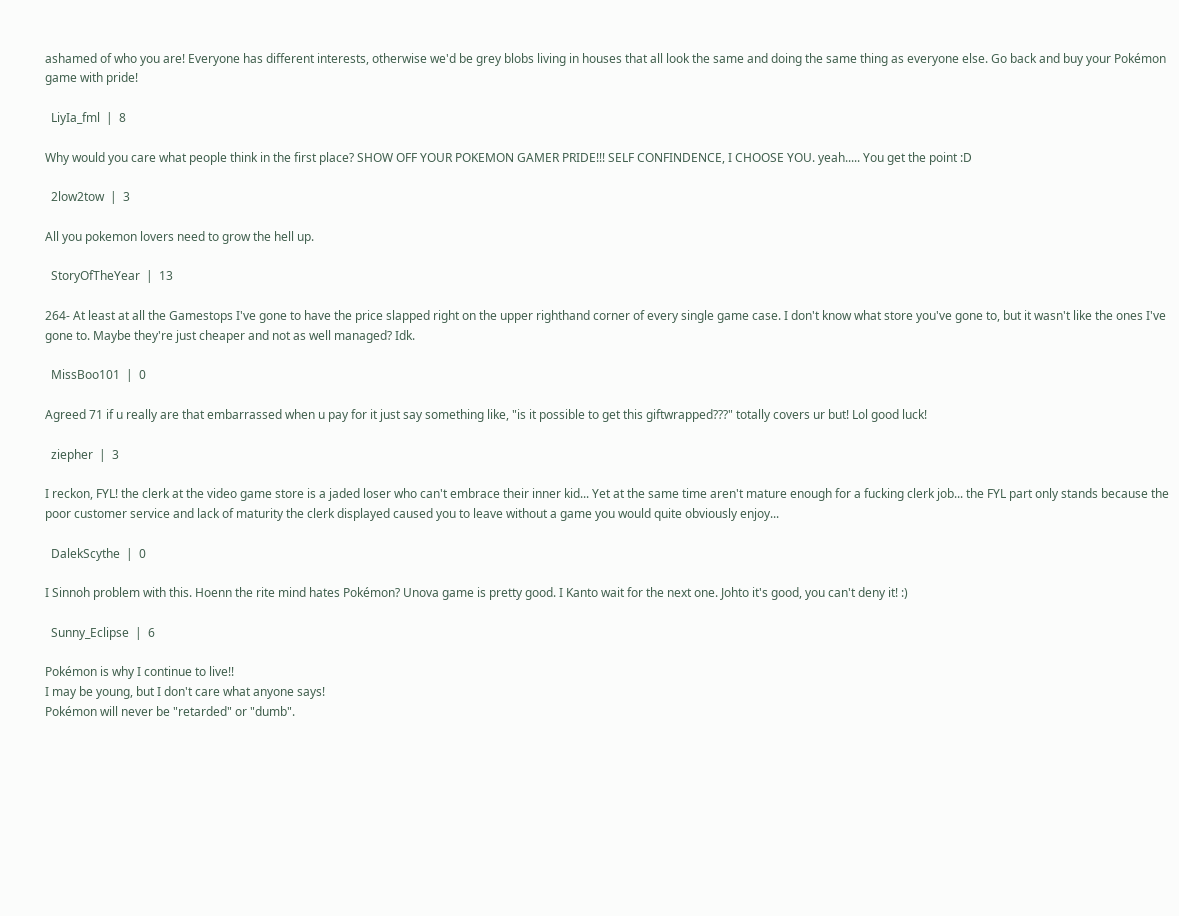ashamed of who you are! Everyone has different interests, otherwise we'd be grey blobs living in houses that all look the same and doing the same thing as everyone else. Go back and buy your Pokémon game with pride!

  LiyIa_fml  |  8

Why would you care what people think in the first place? SHOW OFF YOUR POKEMON GAMER PRIDE!!! SELF CONFINDENCE, I CHOOSE YOU. yeah..... You get the point :D

  2low2tow  |  3

All you pokemon lovers need to grow the hell up.

  StoryOfTheYear  |  13

264- At least at all the Gamestops I've gone to have the price slapped right on the upper righthand corner of every single game case. I don't know what store you've gone to, but it wasn't like the ones I've gone to. Maybe they're just cheaper and not as well managed? Idk.

  MissBoo101  |  0

Agreed 71 if u really are that embarrassed when u pay for it just say something like, "is it possible to get this giftwrapped???" totally covers ur but! Lol good luck!

  ziepher  |  3

I reckon, FYL! the clerk at the video game store is a jaded loser who can't embrace their inner kid... Yet at the same time aren't mature enough for a fucking clerk job... the FYL part only stands because the poor customer service and lack of maturity the clerk displayed caused you to leave without a game you would quite obviously enjoy...

  DalekScythe  |  0

I Sinnoh problem with this. Hoenn the rite mind hates Pokémon? Unova game is pretty good. I Kanto wait for the next one. Johto it's good, you can't deny it! :)

  Sunny_Eclipse  |  6

Pokémon is why I continue to live!!
I may be young, but I don't care what anyone says!
Pokémon will never be "retarded" or "dumb".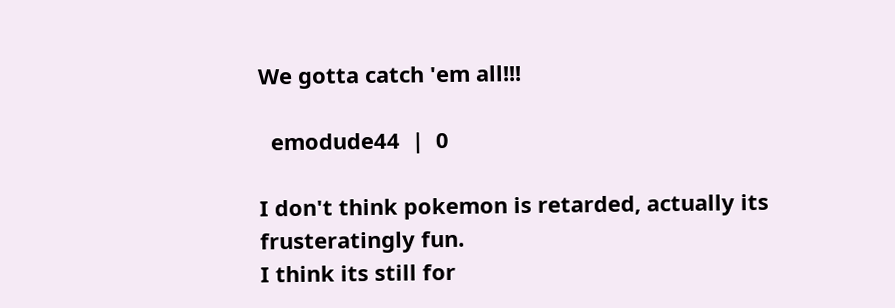We gotta catch 'em all!!!

  emodude44  |  0

I don't think pokemon is retarded, actually its frusteratingly fun.
I think its still for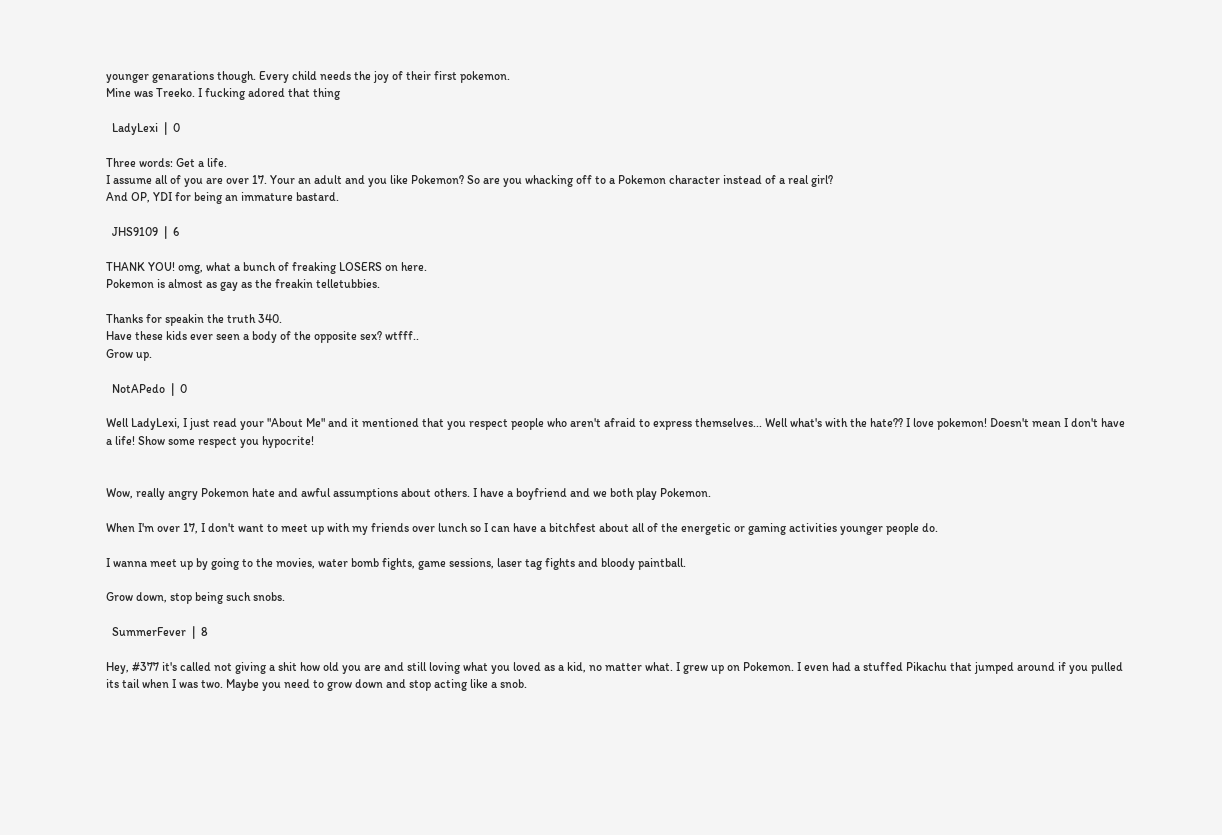younger genarations though. Every child needs the joy of their first pokemon.
Mine was Treeko. I fucking adored that thing

  LadyLexi  |  0

Three words: Get a life.
I assume all of you are over 17. Your an adult and you like Pokemon? So are you whacking off to a Pokemon character instead of a real girl?
And OP, YDI for being an immature bastard.

  JHS9109  |  6

THANK YOU! omg, what a bunch of freaking LOSERS on here.
Pokemon is almost as gay as the freakin telletubbies.

Thanks for speakin the truth 340.
Have these kids ever seen a body of the opposite sex? wtfff..
Grow up.

  NotAPedo  |  0

Well LadyLexi, I just read your "About Me" and it mentioned that you respect people who aren't afraid to express themselves... Well what's with the hate?? I love pokemon! Doesn't mean I don't have a life! Show some respect you hypocrite!


Wow, really angry Pokemon hate and awful assumptions about others. I have a boyfriend and we both play Pokemon.

When I'm over 17, I don't want to meet up with my friends over lunch so I can have a bitchfest about all of the energetic or gaming activities younger people do.

I wanna meet up by going to the movies, water bomb fights, game sessions, laser tag fights and bloody paintball.

Grow down, stop being such snobs.

  SummerFever  |  8

Hey, #377 it's called not giving a shit how old you are and still loving what you loved as a kid, no matter what. I grew up on Pokemon. I even had a stuffed Pikachu that jumped around if you pulled its tail when I was two. Maybe you need to grow down and stop acting like a snob.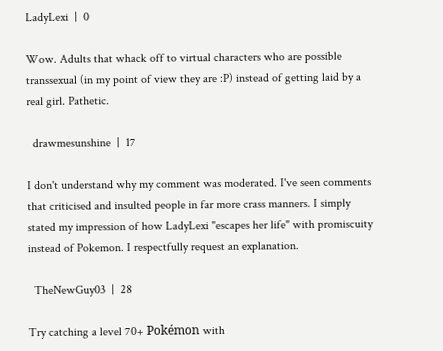LadyLexi  |  0

Wow. Adults that whack off to virtual characters who are possible transsexual (in my point of view they are :P) instead of getting laid by a real girl. Pathetic.

  drawmesunshine  |  17

I don't understand why my comment was moderated. I've seen comments that criticised and insulted people in far more crass manners. I simply stated my impression of how LadyLexi "escapes her life" with promiscuity instead of Pokemon. I respectfully request an explanation.

  TheNewGuy03  |  28

Try catching a level 70+ Pokémon with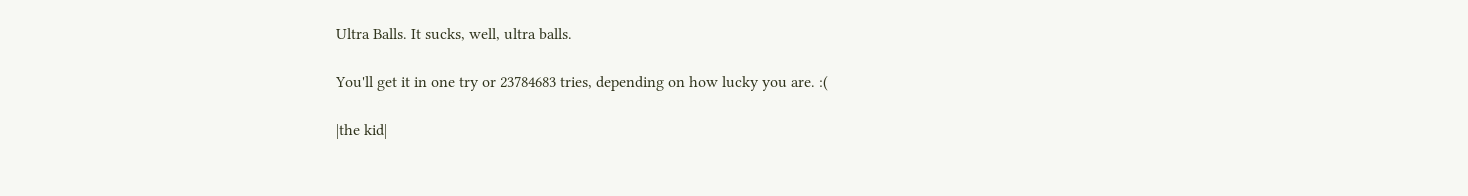Ultra Balls. It sucks, well, ultra balls.

You'll get it in one try or 23784683 tries, depending on how lucky you are. :(

|the kid|